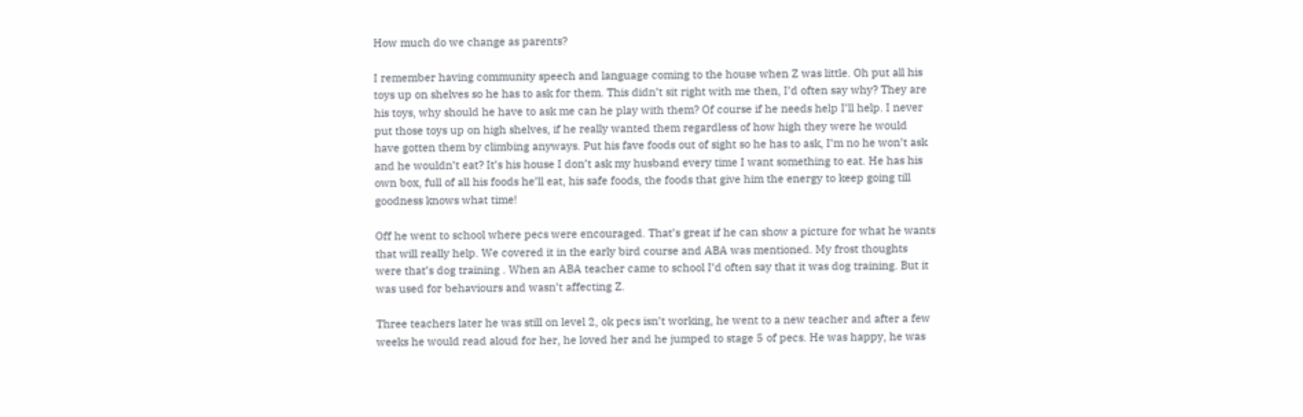How much do we change as parents?

I remember having community speech and language coming to the house when Z was little. Oh put all his toys up on shelves so he has to ask for them. This didn’t sit right with me then, I’d often say why? They are his toys, why should he have to ask me can he play with them? Of course if he needs help I’ll help. I never put those toys up on high shelves, if he really wanted them regardless of how high they were he would have gotten them by climbing anyways. Put his fave foods out of sight so he has to ask, I’m no he won’t ask and he wouldn’t eat? It’s his house I don’t ask my husband every time I want something to eat. He has his own box, full of all his foods he’ll eat, his safe foods, the foods that give him the energy to keep going till goodness knows what time!

Off he went to school where pecs were encouraged. That’s great if he can show a picture for what he wants that will really help. We covered it in the early bird course and ABA was mentioned. My frost thoughts were that’s dog training . When an ABA teacher came to school I’d often say that it was dog training. But it was used for behaviours and wasn’t affecting Z.

Three teachers later he was still on level 2, ok pecs isn’t working, he went to a new teacher and after a few weeks he would read aloud for her, he loved her and he jumped to stage 5 of pecs. He was happy, he was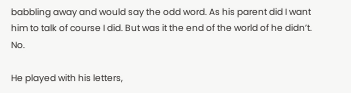babbling away and would say the odd word. As his parent did I want him to talk of course I did. But was it the end of the world of he didn’t. No.

He played with his letters,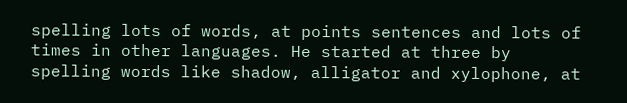spelling lots of words, at points sentences and lots of times in other languages. He started at three by spelling words like shadow, alligator and xylophone, at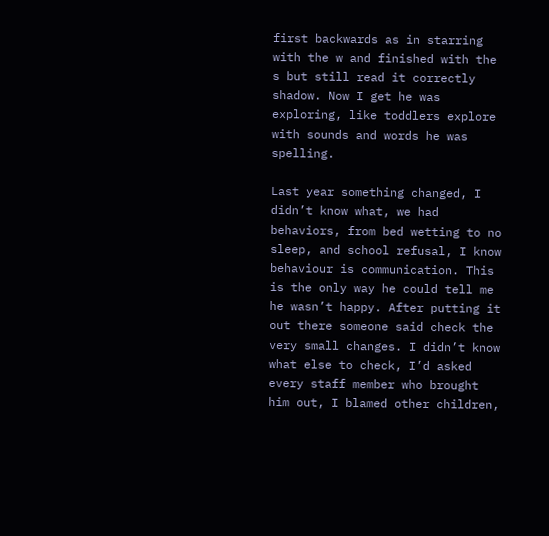first backwards as in starring with the w and finished with the s but still read it correctly shadow. Now I get he was exploring, like toddlers explore with sounds and words he was spelling.

Last year something changed, I didn’t know what, we had behaviors, from bed wetting to no sleep, and school refusal, I know behaviour is communication. This is the only way he could tell me he wasn’t happy. After putting it out there someone said check the very small changes. I didn’t know what else to check, I’d asked every staff member who brought him out, I blamed other children,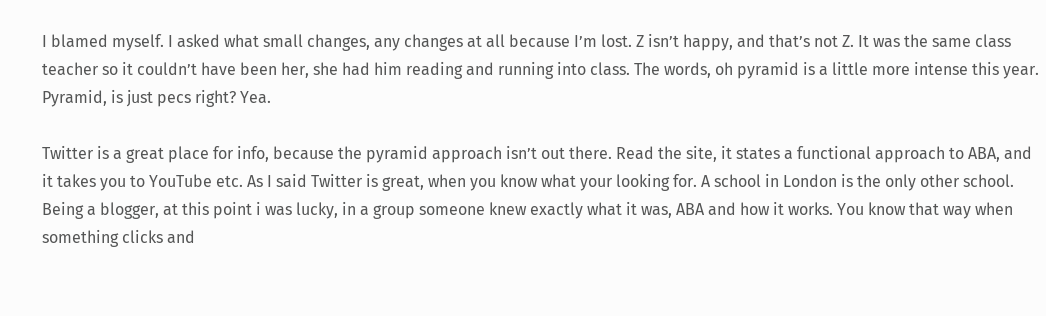I blamed myself. I asked what small changes, any changes at all because I’m lost. Z isn’t happy, and that’s not Z. It was the same class teacher so it couldn’t have been her, she had him reading and running into class. The words, oh pyramid is a little more intense this year. Pyramid, is just pecs right? Yea.

Twitter is a great place for info, because the pyramid approach isn’t out there. Read the site, it states a functional approach to ABA, and it takes you to YouTube etc. As I said Twitter is great, when you know what your looking for. A school in London is the only other school. Being a blogger, at this point i was lucky, in a group someone knew exactly what it was, ABA and how it works. You know that way when something clicks and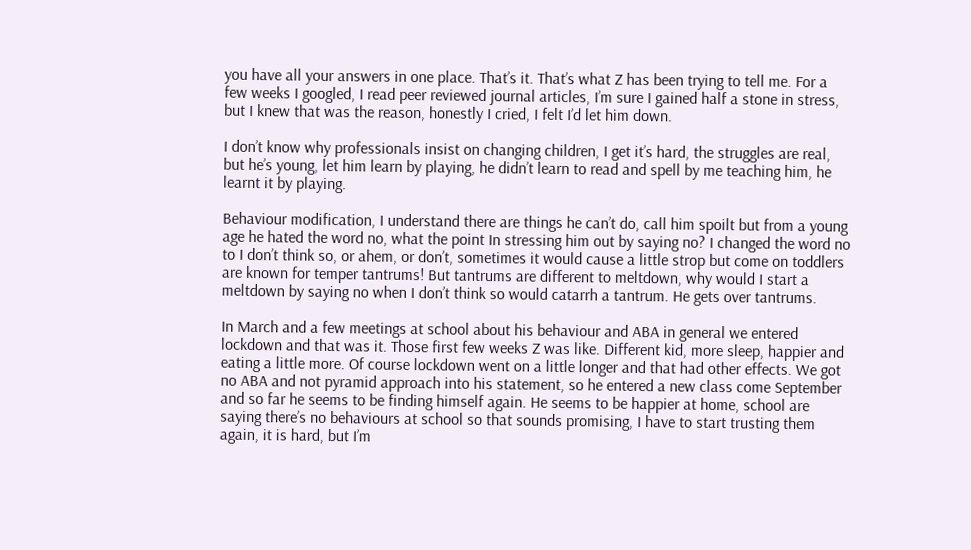you have all your answers in one place. That’s it. That’s what Z has been trying to tell me. For a few weeks I googled, I read peer reviewed journal articles, I’m sure I gained half a stone in stress, but I knew that was the reason, honestly I cried, I felt I’d let him down.

I don’t know why professionals insist on changing children, I get it’s hard, the struggles are real, but he’s young, let him learn by playing, he didn’t learn to read and spell by me teaching him, he learnt it by playing.

Behaviour modification, I understand there are things he can’t do, call him spoilt but from a young age he hated the word no, what the point In stressing him out by saying no? I changed the word no to I don’t think so, or ahem, or don’t, sometimes it would cause a little strop but come on toddlers are known for temper tantrums! But tantrums are different to meltdown, why would I start a meltdown by saying no when I don’t think so would catarrh a tantrum. He gets over tantrums.

In March and a few meetings at school about his behaviour and ABA in general we entered lockdown and that was it. Those first few weeks Z was like. Different kid, more sleep, happier and eating a little more. Of course lockdown went on a little longer and that had other effects. We got no ABA and not pyramid approach into his statement, so he entered a new class come September and so far he seems to be finding himself again. He seems to be happier at home, school are saying there’s no behaviours at school so that sounds promising, I have to start trusting them again, it is hard, but I’m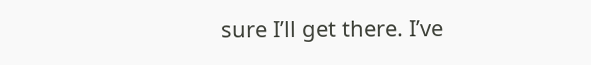sure I’ll get there. I’ve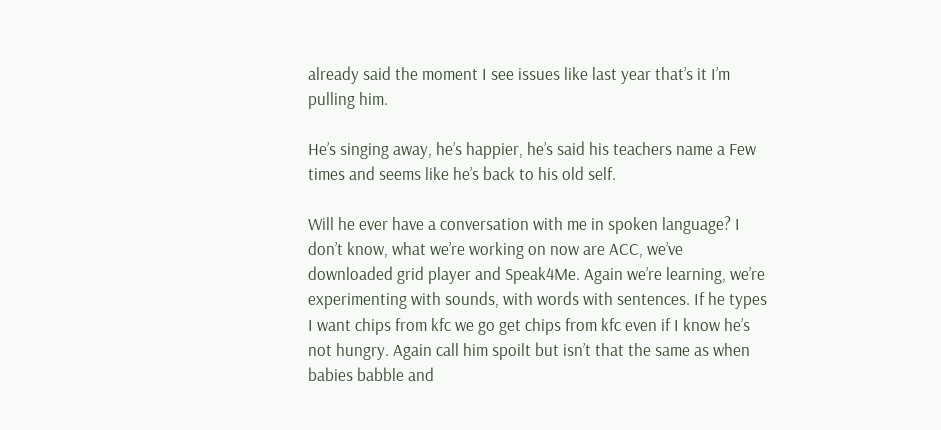already said the moment I see issues like last year that’s it I’m pulling him.

He’s singing away, he’s happier, he’s said his teachers name a Few times and seems like he’s back to his old self.

Will he ever have a conversation with me in spoken language? I don’t know, what we’re working on now are ACC, we’ve downloaded grid player and Speak4Me. Again we’re learning, we’re experimenting with sounds, with words with sentences. If he types I want chips from kfc we go get chips from kfc even if I know he’s not hungry. Again call him spoilt but isn’t that the same as when babies babble and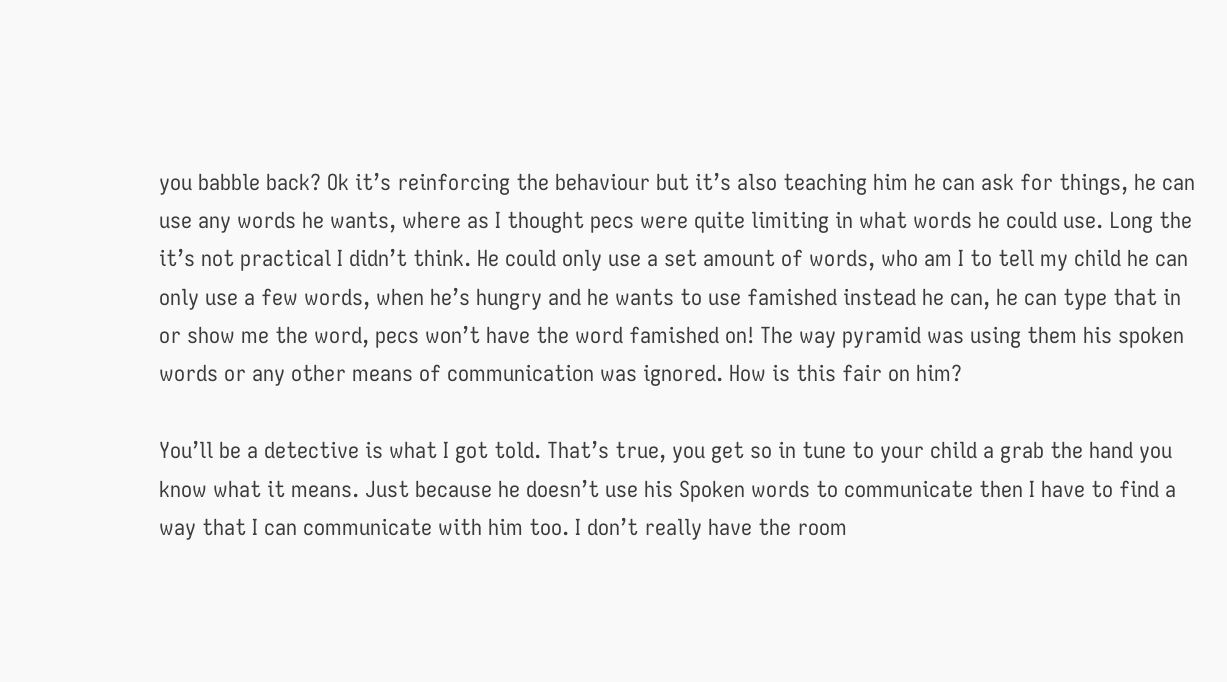you babble back? Ok it’s reinforcing the behaviour but it’s also teaching him he can ask for things, he can use any words he wants, where as I thought pecs were quite limiting in what words he could use. Long the it’s not practical I didn’t think. He could only use a set amount of words, who am I to tell my child he can only use a few words, when he’s hungry and he wants to use famished instead he can, he can type that in or show me the word, pecs won’t have the word famished on! The way pyramid was using them his spoken words or any other means of communication was ignored. How is this fair on him?

You’ll be a detective is what I got told. That’s true, you get so in tune to your child a grab the hand you know what it means. Just because he doesn’t use his Spoken words to communicate then I have to find a way that I can communicate with him too. I don’t really have the room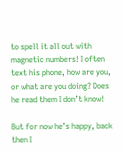to spell it all out with magnetic numbers! I often text his phone, how are you, or what are you doing? Does he read them I don’t know!

But for now he’s happy, back then I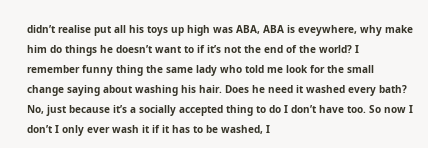didn’t realise put all his toys up high was ABA, ABA is eveywhere, why make him do things he doesn’t want to if it’s not the end of the world? I remember funny thing the same lady who told me look for the small change saying about washing his hair. Does he need it washed every bath? No, just because it’s a socially accepted thing to do I don’t have too. So now I don’t I only ever wash it if it has to be washed, I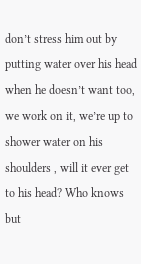don’t stress him out by putting water over his head when he doesn’t want too, we work on it, we’re up to shower water on his shoulders , will it ever get to his head? Who knows but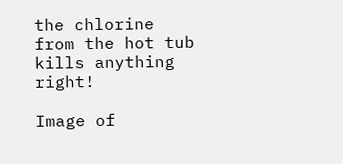the chlorine from the hot tub kills anything right!

Image of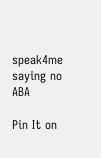speak4me saying no ABA

Pin It on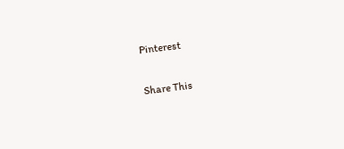Pinterest

Share This